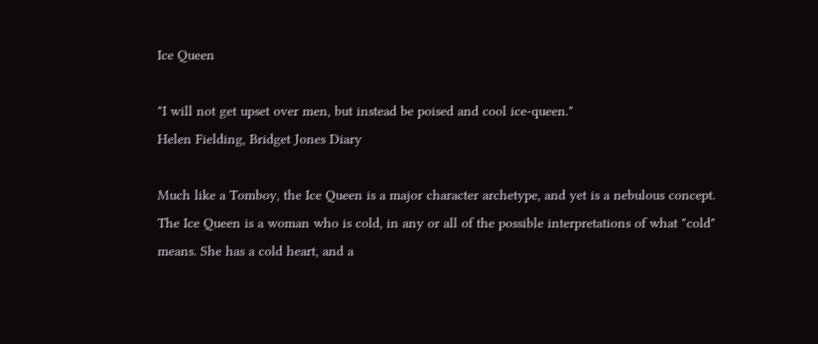Ice Queen

"I will not get upset over men, but instead be poised and cool ice-queen."
Helen Fielding, Bridget Jones Diary

Much like a Tomboy, the Ice Queen is a major character archetype, and yet is a nebulous concept. The Ice Queen is a woman who is cold, in any or all of the possible interpretations of what "cold" means. She has a cold heart, and a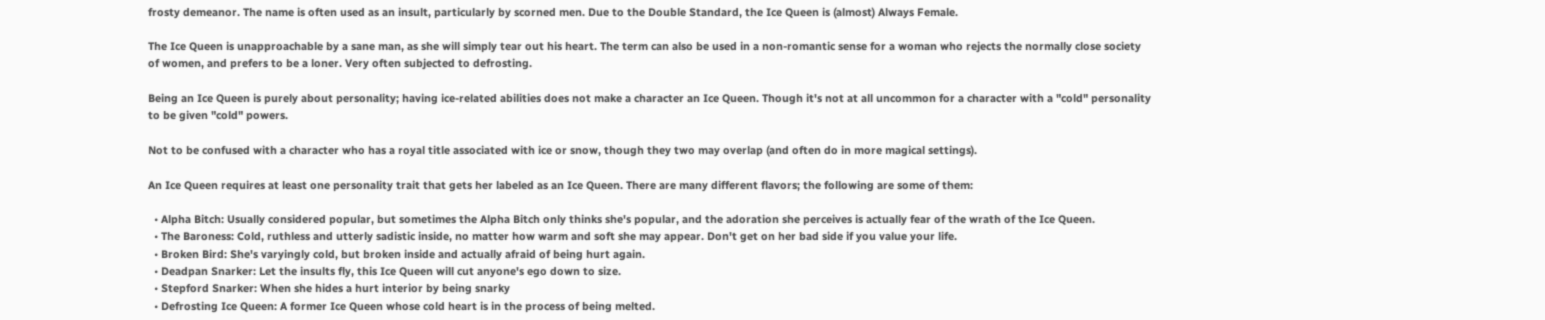frosty demeanor. The name is often used as an insult, particularly by scorned men. Due to the Double Standard, the Ice Queen is (almost) Always Female.

The Ice Queen is unapproachable by a sane man, as she will simply tear out his heart. The term can also be used in a non-romantic sense for a woman who rejects the normally close society of women, and prefers to be a loner. Very often subjected to defrosting.

Being an Ice Queen is purely about personality; having ice-related abilities does not make a character an Ice Queen. Though it's not at all uncommon for a character with a "cold" personality to be given "cold" powers.

Not to be confused with a character who has a royal title associated with ice or snow, though they two may overlap (and often do in more magical settings).

An Ice Queen requires at least one personality trait that gets her labeled as an Ice Queen. There are many different flavors; the following are some of them:

  • Alpha Bitch: Usually considered popular, but sometimes the Alpha Bitch only thinks she's popular, and the adoration she perceives is actually fear of the wrath of the Ice Queen.
  • The Baroness: Cold, ruthless and utterly sadistic inside, no matter how warm and soft she may appear. Don't get on her bad side if you value your life.
  • Broken Bird: She's varyingly cold, but broken inside and actually afraid of being hurt again.
  • Deadpan Snarker: Let the insults fly, this Ice Queen will cut anyone's ego down to size.
  • Stepford Snarker: When she hides a hurt interior by being snarky
  • Defrosting Ice Queen: A former Ice Queen whose cold heart is in the process of being melted.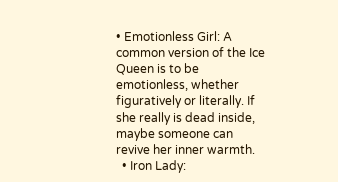• Emotionless Girl: A common version of the Ice Queen is to be emotionless, whether figuratively or literally. If she really is dead inside, maybe someone can revive her inner warmth.
  • Iron Lady: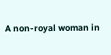A non-royal woman in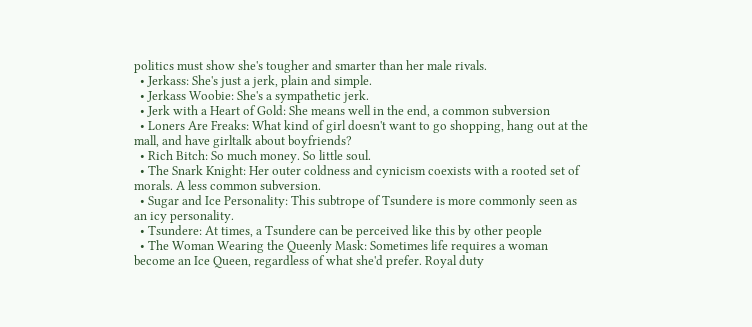politics must show she's tougher and smarter than her male rivals.
  • Jerkass: She's just a jerk, plain and simple.
  • Jerkass Woobie: She's a sympathetic jerk.
  • Jerk with a Heart of Gold: She means well in the end, a common subversion
  • Loners Are Freaks: What kind of girl doesn't want to go shopping, hang out at the mall, and have girltalk about boyfriends?
  • Rich Bitch: So much money. So little soul.
  • The Snark Knight: Her outer coldness and cynicism coexists with a rooted set of morals. A less common subversion.
  • Sugar and Ice Personality: This subtrope of Tsundere is more commonly seen as an icy personality.
  • Tsundere: At times, a Tsundere can be perceived like this by other people
  • The Woman Wearing the Queenly Mask: Sometimes life requires a woman become an Ice Queen, regardless of what she'd prefer. Royal duty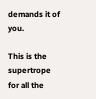demands it of you.

This is the supertrope for all the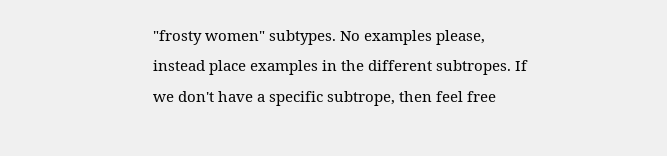"frosty women" subtypes. No examples please, instead place examples in the different subtropes. If we don't have a specific subtrope, then feel free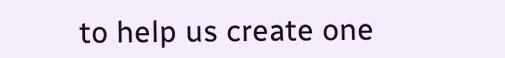to help us create one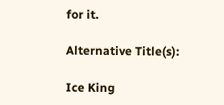for it.

Alternative Title(s):

Ice King